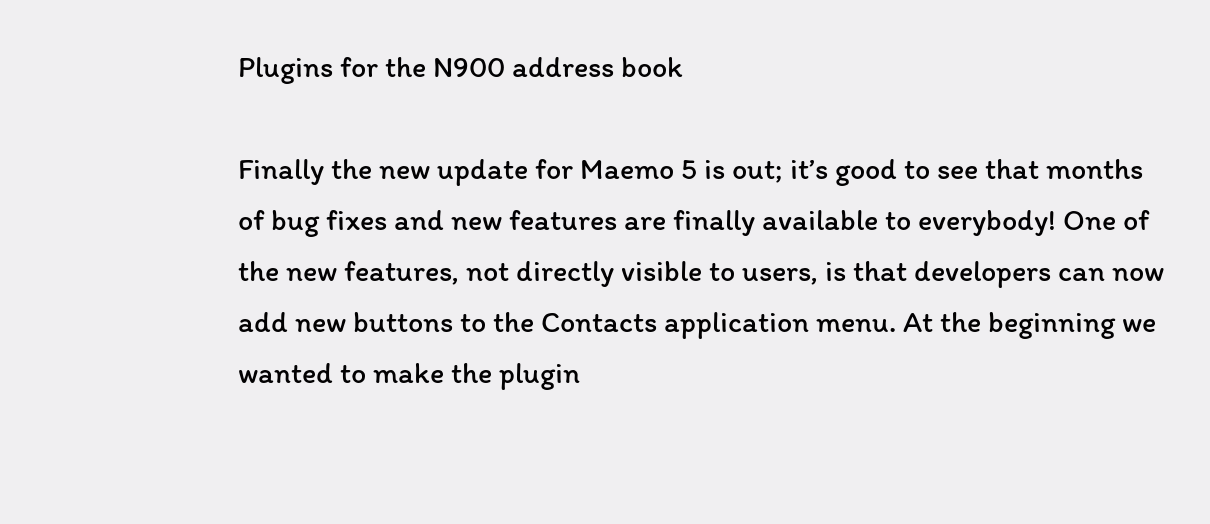Plugins for the N900 address book

Finally the new update for Maemo 5 is out; it’s good to see that months of bug fixes and new features are finally available to everybody! One of the new features, not directly visible to users, is that developers can now add new buttons to the Contacts application menu. At the beginning we wanted to make the plugin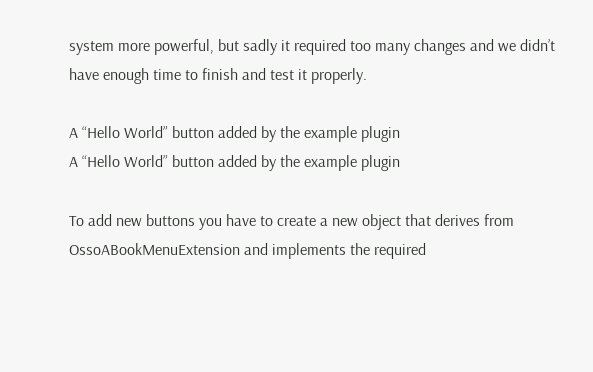system more powerful, but sadly it required too many changes and we didn’t have enough time to finish and test it properly.

A “Hello World” button added by the example plugin
A “Hello World” button added by the example plugin

To add new buttons you have to create a new object that derives from OssoABookMenuExtension and implements the required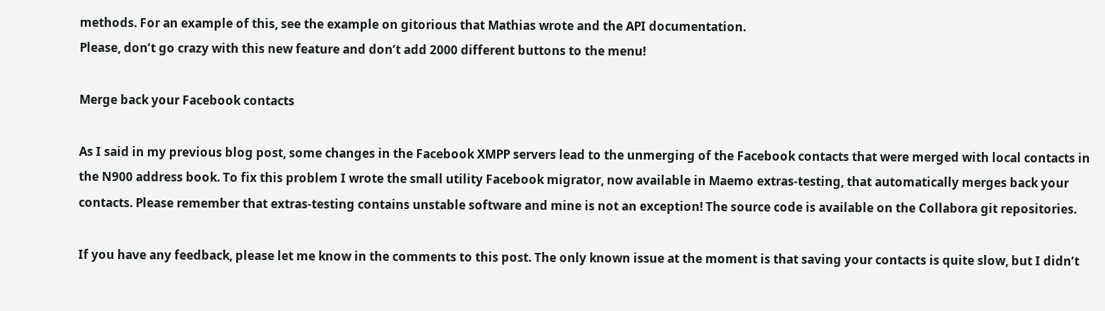methods. For an example of this, see the example on gitorious that Mathias wrote and the API documentation.
Please, don’t go crazy with this new feature and don’t add 2000 different buttons to the menu!

Merge back your Facebook contacts

As I said in my previous blog post, some changes in the Facebook XMPP servers lead to the unmerging of the Facebook contacts that were merged with local contacts in the N900 address book. To fix this problem I wrote the small utility Facebook migrator, now available in Maemo extras-testing, that automatically merges back your contacts. Please remember that extras-testing contains unstable software and mine is not an exception! The source code is available on the Collabora git repositories.

If you have any feedback, please let me know in the comments to this post. The only known issue at the moment is that saving your contacts is quite slow, but I didn’t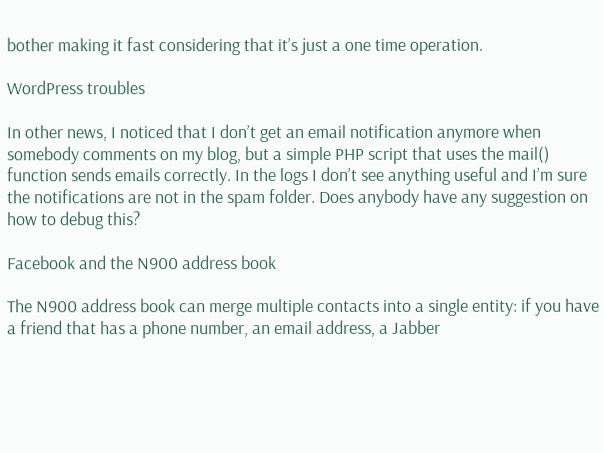bother making it fast considering that it’s just a one time operation.

WordPress troubles

In other news, I noticed that I don’t get an email notification anymore when somebody comments on my blog, but a simple PHP script that uses the mail() function sends emails correctly. In the logs I don’t see anything useful and I’m sure the notifications are not in the spam folder. Does anybody have any suggestion on how to debug this?

Facebook and the N900 address book

The N900 address book can merge multiple contacts into a single entity: if you have a friend that has a phone number, an email address, a Jabber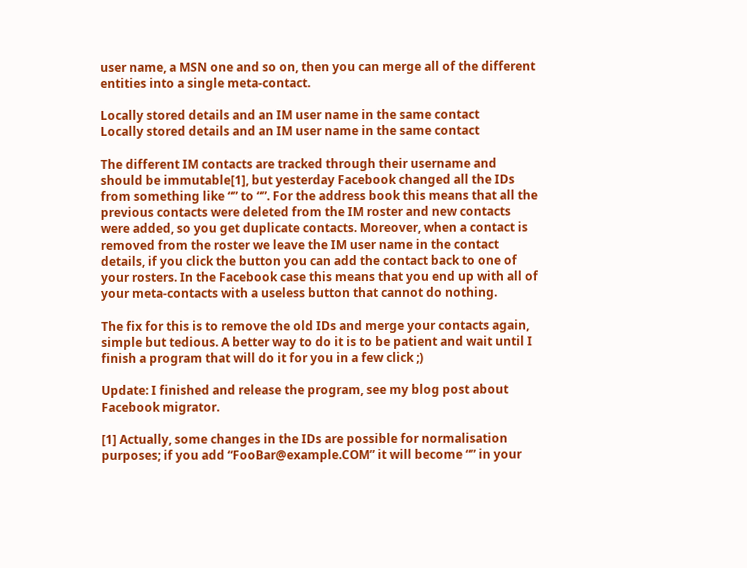user name, a MSN one and so on, then you can merge all of the different entities into a single meta-contact.

Locally stored details and an IM user name in the same contact
Locally stored details and an IM user name in the same contact

The different IM contacts are tracked through their username and should be immutable[1], but yesterday Facebook changed all the IDs from something like “” to “”. For the address book this means that all the previous contacts were deleted from the IM roster and new contacts were added, so you get duplicate contacts. Moreover, when a contact is removed from the roster we leave the IM user name in the contact details, if you click the button you can add the contact back to one of your rosters. In the Facebook case this means that you end up with all of your meta-contacts with a useless button that cannot do nothing.

The fix for this is to remove the old IDs and merge your contacts again, simple but tedious. A better way to do it is to be patient and wait until I finish a program that will do it for you in a few click ;)

Update: I finished and release the program, see my blog post about Facebook migrator.

[1] Actually, some changes in the IDs are possible for normalisation purposes; if you add “FooBar@example.COM” it will become “” in your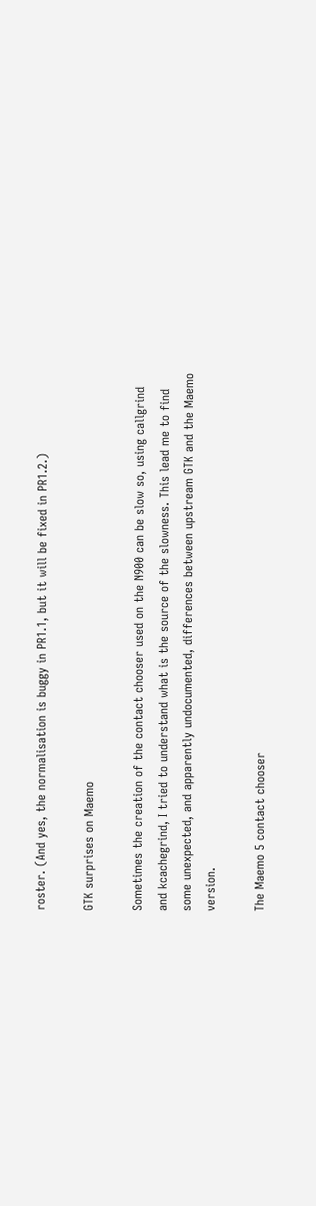roster. (And yes, the normalisation is buggy in PR1.1, but it will be fixed in PR1.2.)

GTK surprises on Maemo

Sometimes the creation of the contact chooser used on the N900 can be slow so, using callgrind and kcachegrind, I tried to understand what is the source of the slowness. This lead me to find some unexpected, and apparently undocumented, differences between upstream GTK and the Maemo version.

The Maemo 5 contact chooser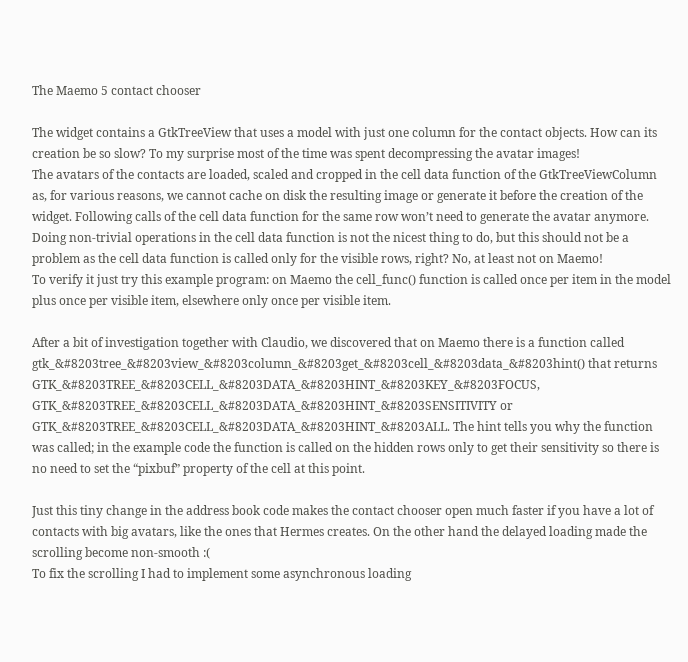The Maemo 5 contact chooser

The widget contains a GtkTreeView that uses a model with just one column for the contact objects. How can its creation be so slow? To my surprise most of the time was spent decompressing the avatar images!
The avatars of the contacts are loaded, scaled and cropped in the cell data function of the GtkTreeViewColumn as, for various reasons, we cannot cache on disk the resulting image or generate it before the creation of the widget. Following calls of the cell data function for the same row won’t need to generate the avatar anymore. Doing non-trivial operations in the cell data function is not the nicest thing to do, but this should not be a problem as the cell data function is called only for the visible rows, right? No, at least not on Maemo!
To verify it just try this example program: on Maemo the cell_func() function is called once per item in the model plus once per visible item, elsewhere only once per visible item.

After a bit of investigation together with Claudio, we discovered that on Maemo there is a function called gtk_&#8203tree_&#8203view_&#8203column_&#8203get_&#8203cell_&#8203data_&#8203hint() that returns GTK_&#8203TREE_&#8203CELL_&#8203DATA_&#8203HINT_&#8203KEY_&#8203FOCUS, GTK_&#8203TREE_&#8203CELL_&#8203DATA_&#8203HINT_&#8203SENSITIVITY or GTK_&#8203TREE_&#8203CELL_&#8203DATA_&#8203HINT_&#8203ALL. The hint tells you why the function was called; in the example code the function is called on the hidden rows only to get their sensitivity so there is no need to set the “pixbuf” property of the cell at this point.

Just this tiny change in the address book code makes the contact chooser open much faster if you have a lot of contacts with big avatars, like the ones that Hermes creates. On the other hand the delayed loading made the scrolling become non-smooth :(
To fix the scrolling I had to implement some asynchronous loading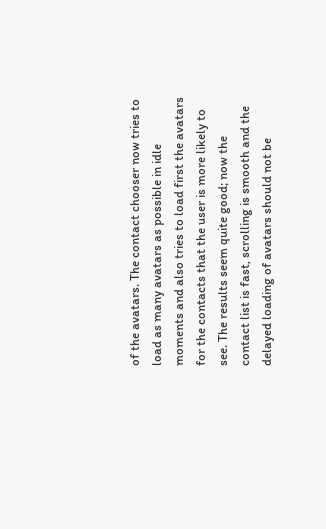of the avatars. The contact chooser now tries to load as many avatars as possible in idle moments and also tries to load first the avatars for the contacts that the user is more likely to see. The results seem quite good; now the contact list is fast, scrolling is smooth and the delayed loading of avatars should not be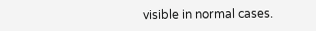visible in normal cases.